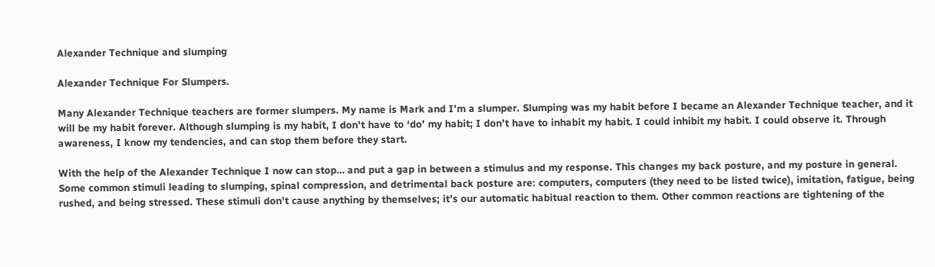Alexander Technique and slumping

Alexander Technique For Slumpers.

Many Alexander Technique teachers are former slumpers. My name is Mark and I’m a slumper. Slumping was my habit before I became an Alexander Technique teacher, and it will be my habit forever. Although slumping is my habit, I don’t have to ‘do’ my habit; I don’t have to inhabit my habit. I could inhibit my habit. I could observe it. Through awareness, I know my tendencies, and can stop them before they start.

With the help of the Alexander Technique I now can stop… and put a gap in between a stimulus and my response. This changes my back posture, and my posture in general. Some common stimuli leading to slumping, spinal compression, and detrimental back posture are: computers, computers (they need to be listed twice), imitation, fatigue, being rushed, and being stressed. These stimuli don’t cause anything by themselves; it’s our automatic habitual reaction to them. Other common reactions are tightening of the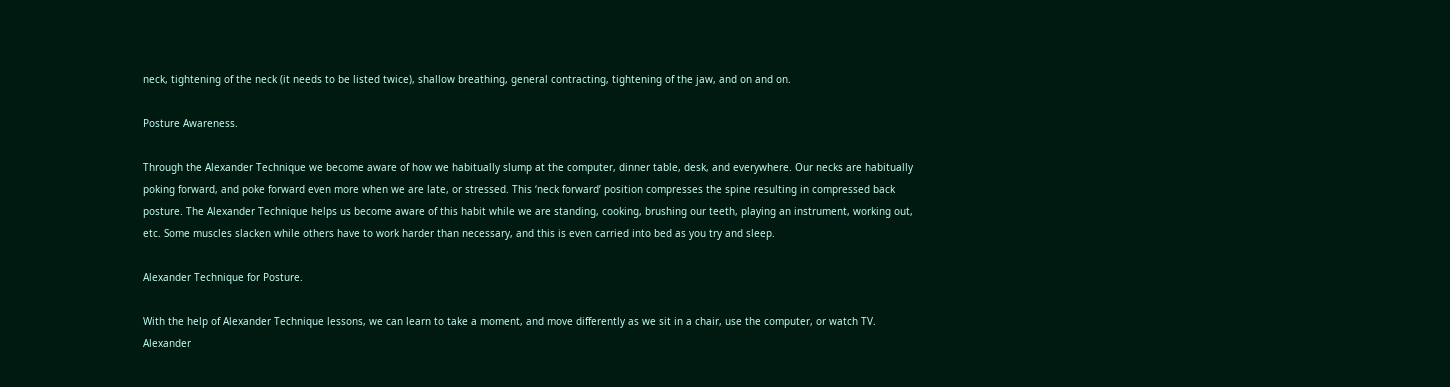neck, tightening of the neck (it needs to be listed twice), shallow breathing, general contracting, tightening of the jaw, and on and on.

Posture Awareness.

Through the Alexander Technique we become aware of how we habitually slump at the computer, dinner table, desk, and everywhere. Our necks are habitually poking forward, and poke forward even more when we are late, or stressed. This ‘neck forward’ position compresses the spine resulting in compressed back posture. The Alexander Technique helps us become aware of this habit while we are standing, cooking, brushing our teeth, playing an instrument, working out, etc. Some muscles slacken while others have to work harder than necessary, and this is even carried into bed as you try and sleep.

Alexander Technique for Posture.

With the help of Alexander Technique lessons, we can learn to take a moment, and move differently as we sit in a chair, use the computer, or watch TV. Alexander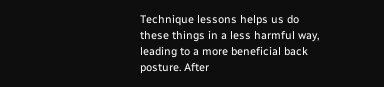Technique lessons helps us do these things in a less harmful way, leading to a more beneficial back posture. After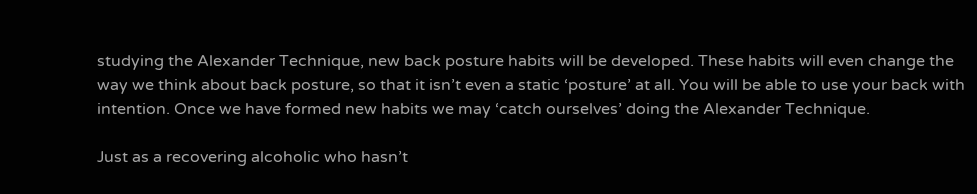studying the Alexander Technique, new back posture habits will be developed. These habits will even change the way we think about back posture, so that it isn’t even a static ‘posture’ at all. You will be able to use your back with intention. Once we have formed new habits we may ‘catch ourselves’ doing the Alexander Technique.

Just as a recovering alcoholic who hasn’t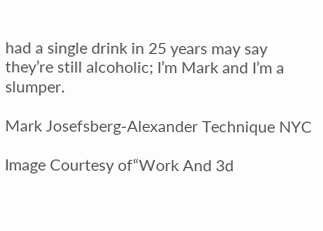had a single drink in 25 years may say they’re still alcoholic; I’m Mark and I’m a slumper.

Mark Josefsberg-Alexander Technique NYC

Image Courtesy of“Work And 3d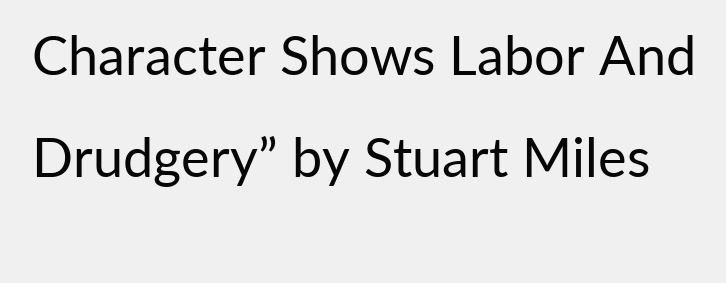Character Shows Labor And Drudgery” by Stuart Miles